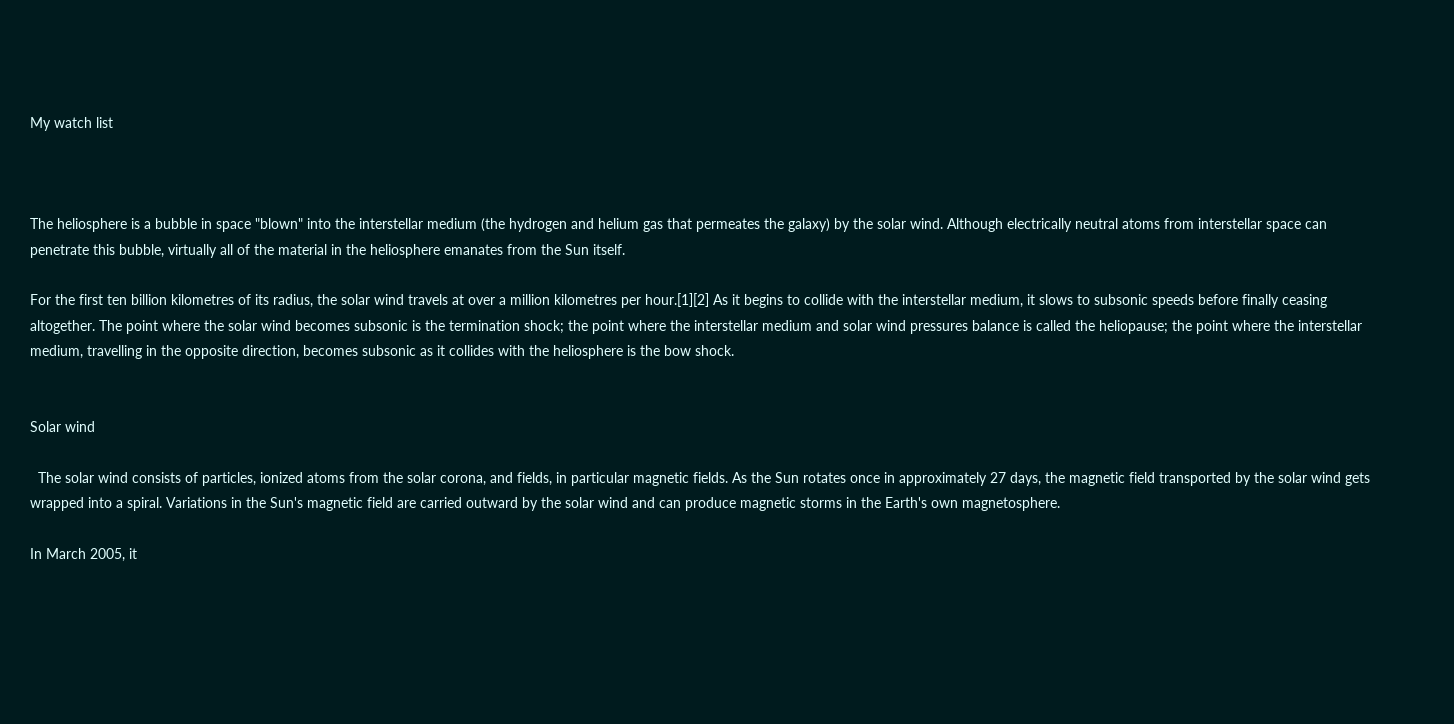My watch list



The heliosphere is a bubble in space "blown" into the interstellar medium (the hydrogen and helium gas that permeates the galaxy) by the solar wind. Although electrically neutral atoms from interstellar space can penetrate this bubble, virtually all of the material in the heliosphere emanates from the Sun itself.

For the first ten billion kilometres of its radius, the solar wind travels at over a million kilometres per hour.[1][2] As it begins to collide with the interstellar medium, it slows to subsonic speeds before finally ceasing altogether. The point where the solar wind becomes subsonic is the termination shock; the point where the interstellar medium and solar wind pressures balance is called the heliopause; the point where the interstellar medium, travelling in the opposite direction, becomes subsonic as it collides with the heliosphere is the bow shock.


Solar wind

  The solar wind consists of particles, ionized atoms from the solar corona, and fields, in particular magnetic fields. As the Sun rotates once in approximately 27 days, the magnetic field transported by the solar wind gets wrapped into a spiral. Variations in the Sun's magnetic field are carried outward by the solar wind and can produce magnetic storms in the Earth's own magnetosphere.

In March 2005, it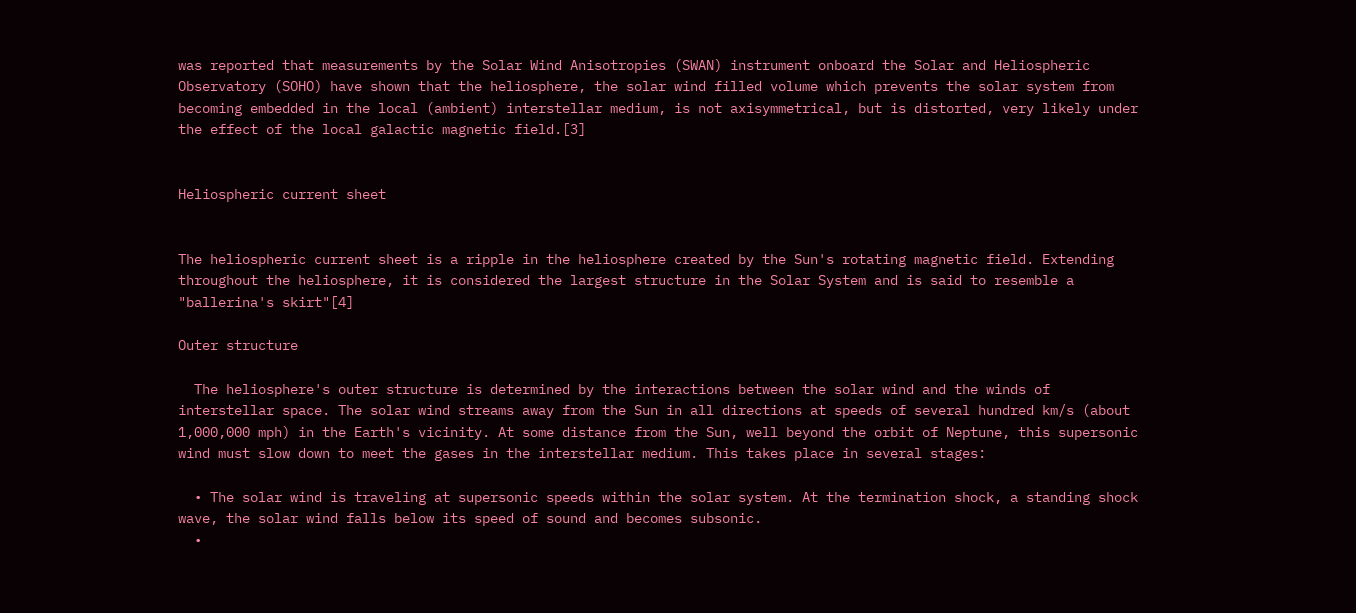was reported that measurements by the Solar Wind Anisotropies (SWAN) instrument onboard the Solar and Heliospheric Observatory (SOHO) have shown that the heliosphere, the solar wind filled volume which prevents the solar system from becoming embedded in the local (ambient) interstellar medium, is not axisymmetrical, but is distorted, very likely under the effect of the local galactic magnetic field.[3]


Heliospheric current sheet


The heliospheric current sheet is a ripple in the heliosphere created by the Sun's rotating magnetic field. Extending throughout the heliosphere, it is considered the largest structure in the Solar System and is said to resemble a "ballerina's skirt"[4]

Outer structure

  The heliosphere's outer structure is determined by the interactions between the solar wind and the winds of interstellar space. The solar wind streams away from the Sun in all directions at speeds of several hundred km/s (about 1,000,000 mph) in the Earth's vicinity. At some distance from the Sun, well beyond the orbit of Neptune, this supersonic wind must slow down to meet the gases in the interstellar medium. This takes place in several stages:

  • The solar wind is traveling at supersonic speeds within the solar system. At the termination shock, a standing shock wave, the solar wind falls below its speed of sound and becomes subsonic.
  •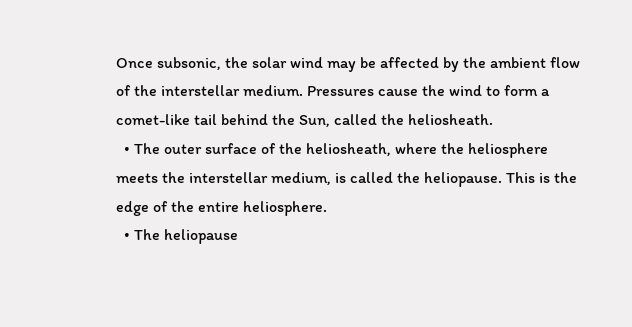Once subsonic, the solar wind may be affected by the ambient flow of the interstellar medium. Pressures cause the wind to form a comet-like tail behind the Sun, called the heliosheath.
  • The outer surface of the heliosheath, where the heliosphere meets the interstellar medium, is called the heliopause. This is the edge of the entire heliosphere.
  • The heliopause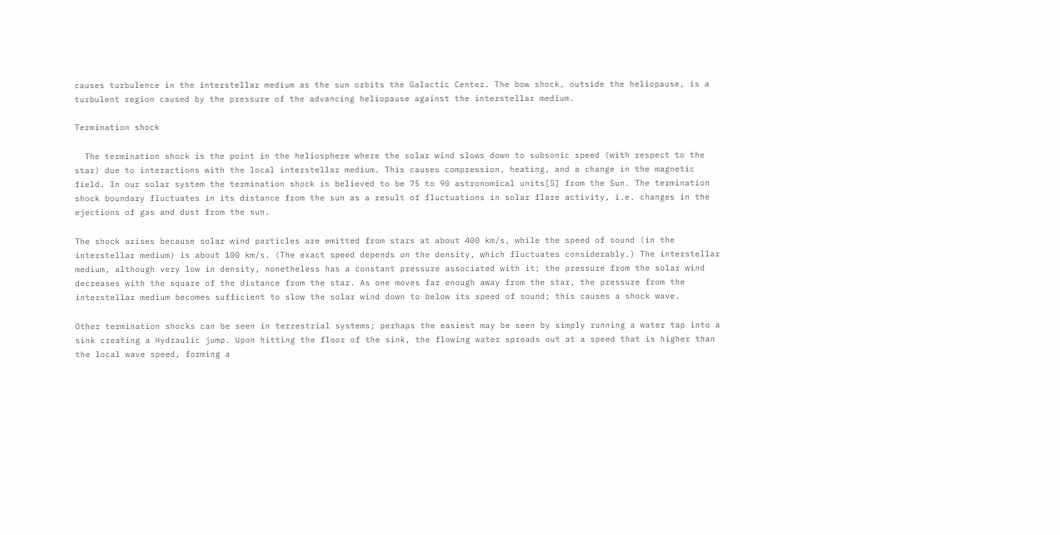causes turbulence in the interstellar medium as the sun orbits the Galactic Center. The bow shock, outside the heliopause, is a turbulent region caused by the pressure of the advancing heliopause against the interstellar medium.

Termination shock

  The termination shock is the point in the heliosphere where the solar wind slows down to subsonic speed (with respect to the star) due to interactions with the local interstellar medium. This causes compression, heating, and a change in the magnetic field. In our solar system the termination shock is believed to be 75 to 90 astronomical units[5] from the Sun. The termination shock boundary fluctuates in its distance from the sun as a result of fluctuations in solar flare activity, i.e. changes in the ejections of gas and dust from the sun.

The shock arises because solar wind particles are emitted from stars at about 400 km/s, while the speed of sound (in the interstellar medium) is about 100 km/s. (The exact speed depends on the density, which fluctuates considerably.) The interstellar medium, although very low in density, nonetheless has a constant pressure associated with it; the pressure from the solar wind decreases with the square of the distance from the star. As one moves far enough away from the star, the pressure from the interstellar medium becomes sufficient to slow the solar wind down to below its speed of sound; this causes a shock wave.

Other termination shocks can be seen in terrestrial systems; perhaps the easiest may be seen by simply running a water tap into a sink creating a Hydraulic jump. Upon hitting the floor of the sink, the flowing water spreads out at a speed that is higher than the local wave speed, forming a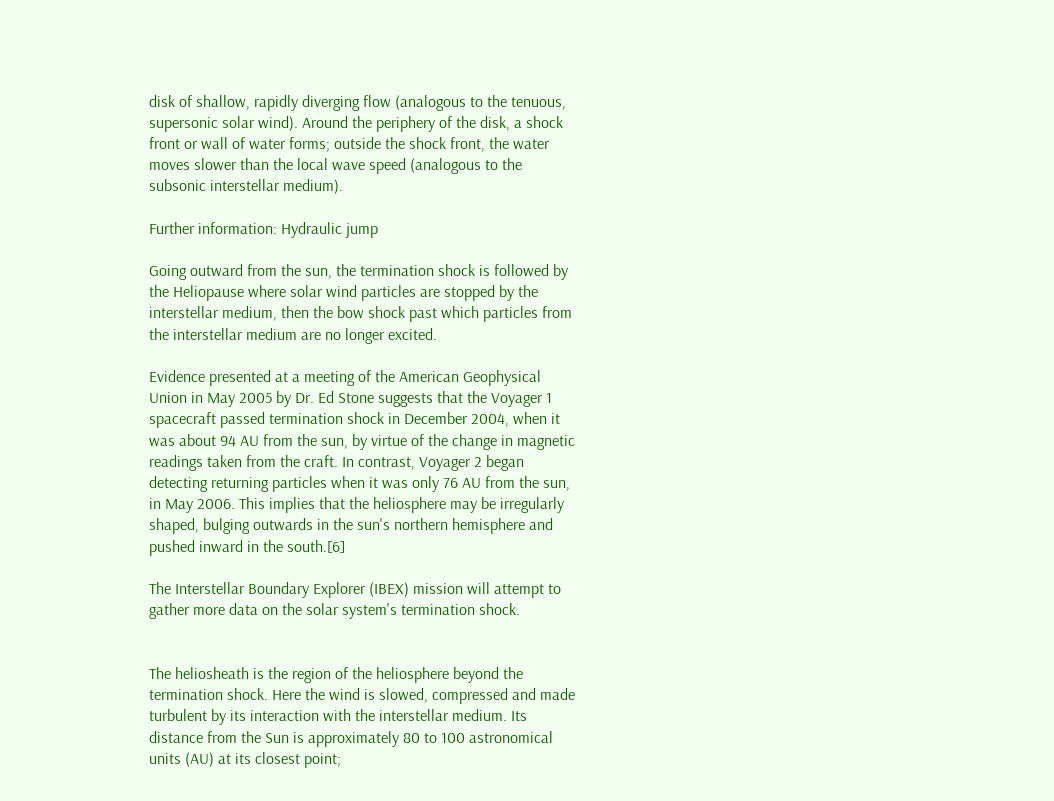disk of shallow, rapidly diverging flow (analogous to the tenuous, supersonic solar wind). Around the periphery of the disk, a shock front or wall of water forms; outside the shock front, the water moves slower than the local wave speed (analogous to the subsonic interstellar medium).

Further information: Hydraulic jump

Going outward from the sun, the termination shock is followed by the Heliopause where solar wind particles are stopped by the interstellar medium, then the bow shock past which particles from the interstellar medium are no longer excited.

Evidence presented at a meeting of the American Geophysical Union in May 2005 by Dr. Ed Stone suggests that the Voyager 1 spacecraft passed termination shock in December 2004, when it was about 94 AU from the sun, by virtue of the change in magnetic readings taken from the craft. In contrast, Voyager 2 began detecting returning particles when it was only 76 AU from the sun, in May 2006. This implies that the heliosphere may be irregularly shaped, bulging outwards in the sun's northern hemisphere and pushed inward in the south.[6]

The Interstellar Boundary Explorer (IBEX) mission will attempt to gather more data on the solar system's termination shock.


The heliosheath is the region of the heliosphere beyond the termination shock. Here the wind is slowed, compressed and made turbulent by its interaction with the interstellar medium. Its distance from the Sun is approximately 80 to 100 astronomical units (AU) at its closest point;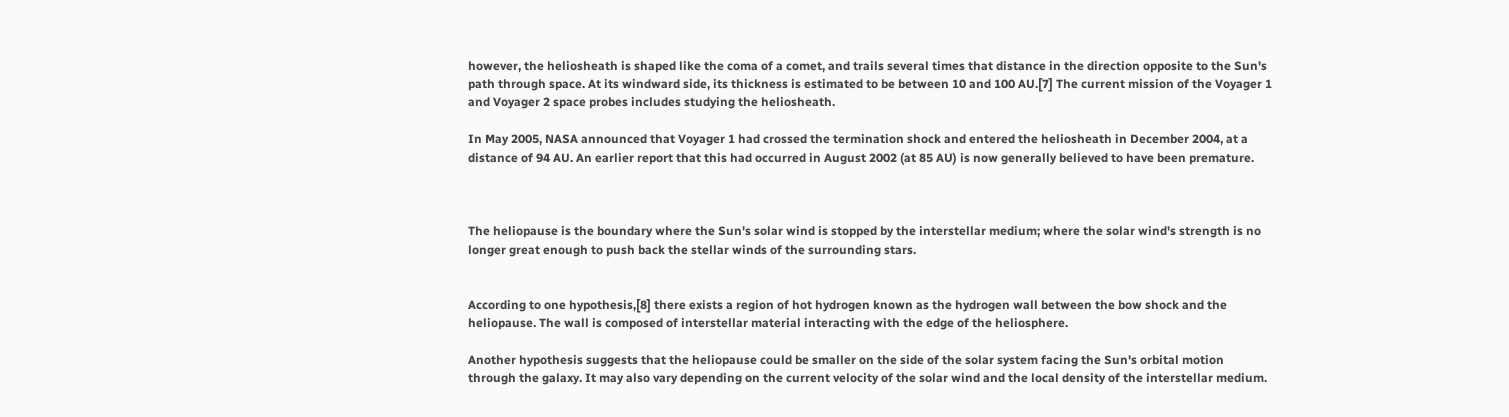however, the heliosheath is shaped like the coma of a comet, and trails several times that distance in the direction opposite to the Sun's path through space. At its windward side, its thickness is estimated to be between 10 and 100 AU.[7] The current mission of the Voyager 1 and Voyager 2 space probes includes studying the heliosheath.

In May 2005, NASA announced that Voyager 1 had crossed the termination shock and entered the heliosheath in December 2004, at a distance of 94 AU. An earlier report that this had occurred in August 2002 (at 85 AU) is now generally believed to have been premature.



The heliopause is the boundary where the Sun's solar wind is stopped by the interstellar medium; where the solar wind's strength is no longer great enough to push back the stellar winds of the surrounding stars.


According to one hypothesis,[8] there exists a region of hot hydrogen known as the hydrogen wall between the bow shock and the heliopause. The wall is composed of interstellar material interacting with the edge of the heliosphere.

Another hypothesis suggests that the heliopause could be smaller on the side of the solar system facing the Sun's orbital motion through the galaxy. It may also vary depending on the current velocity of the solar wind and the local density of the interstellar medium.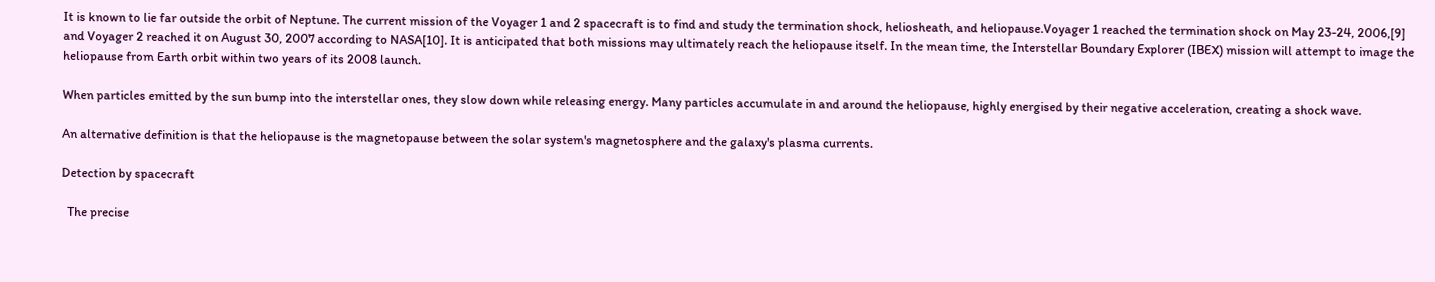It is known to lie far outside the orbit of Neptune. The current mission of the Voyager 1 and 2 spacecraft is to find and study the termination shock, heliosheath, and heliopause.Voyager 1 reached the termination shock on May 23-24, 2006,[9] and Voyager 2 reached it on August 30, 2007 according to NASA[10]. It is anticipated that both missions may ultimately reach the heliopause itself. In the mean time, the Interstellar Boundary Explorer (IBEX) mission will attempt to image the heliopause from Earth orbit within two years of its 2008 launch.

When particles emitted by the sun bump into the interstellar ones, they slow down while releasing energy. Many particles accumulate in and around the heliopause, highly energised by their negative acceleration, creating a shock wave.

An alternative definition is that the heliopause is the magnetopause between the solar system's magnetosphere and the galaxy's plasma currents.

Detection by spacecraft

  The precise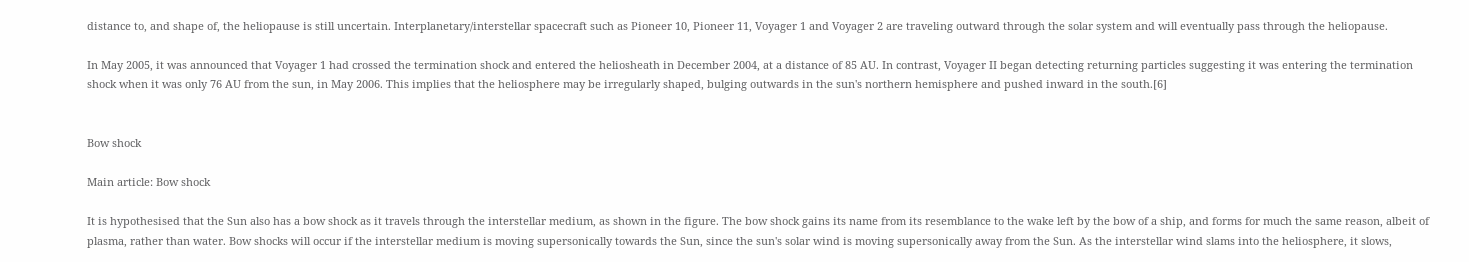distance to, and shape of, the heliopause is still uncertain. Interplanetary/interstellar spacecraft such as Pioneer 10, Pioneer 11, Voyager 1 and Voyager 2 are traveling outward through the solar system and will eventually pass through the heliopause.

In May 2005, it was announced that Voyager 1 had crossed the termination shock and entered the heliosheath in December 2004, at a distance of 85 AU. In contrast, Voyager II began detecting returning particles suggesting it was entering the termination shock when it was only 76 AU from the sun, in May 2006. This implies that the heliosphere may be irregularly shaped, bulging outwards in the sun's northern hemisphere and pushed inward in the south.[6]


Bow shock

Main article: Bow shock

It is hypothesised that the Sun also has a bow shock as it travels through the interstellar medium, as shown in the figure. The bow shock gains its name from its resemblance to the wake left by the bow of a ship, and forms for much the same reason, albeit of plasma, rather than water. Bow shocks will occur if the interstellar medium is moving supersonically towards the Sun, since the sun's solar wind is moving supersonically away from the Sun. As the interstellar wind slams into the heliosphere, it slows,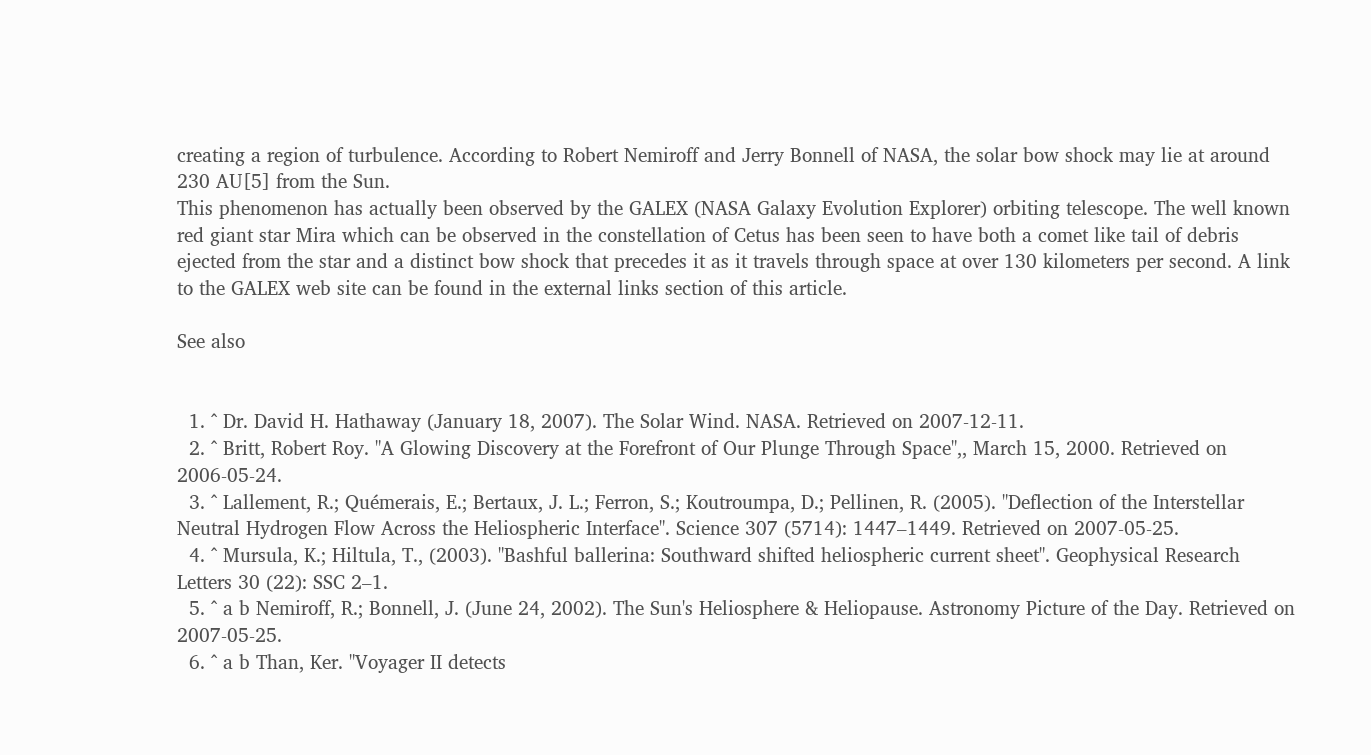creating a region of turbulence. According to Robert Nemiroff and Jerry Bonnell of NASA, the solar bow shock may lie at around 230 AU[5] from the Sun.
This phenomenon has actually been observed by the GALEX (NASA Galaxy Evolution Explorer) orbiting telescope. The well known red giant star Mira which can be observed in the constellation of Cetus has been seen to have both a comet like tail of debris ejected from the star and a distinct bow shock that precedes it as it travels through space at over 130 kilometers per second. A link to the GALEX web site can be found in the external links section of this article.

See also


  1. ^ Dr. David H. Hathaway (January 18, 2007). The Solar Wind. NASA. Retrieved on 2007-12-11.
  2. ^ Britt, Robert Roy. "A Glowing Discovery at the Forefront of Our Plunge Through Space",, March 15, 2000. Retrieved on 2006-05-24.
  3. ^ Lallement, R.; Quémerais, E.; Bertaux, J. L.; Ferron, S.; Koutroumpa, D.; Pellinen, R. (2005). "Deflection of the Interstellar Neutral Hydrogen Flow Across the Heliospheric Interface". Science 307 (5714): 1447–1449. Retrieved on 2007-05-25.
  4. ^ Mursula, K.; Hiltula, T., (2003). "Bashful ballerina: Southward shifted heliospheric current sheet". Geophysical Research Letters 30 (22): SSC 2–1.
  5. ^ a b Nemiroff, R.; Bonnell, J. (June 24, 2002). The Sun's Heliosphere & Heliopause. Astronomy Picture of the Day. Retrieved on 2007-05-25.
  6. ^ a b Than, Ker. "Voyager II detects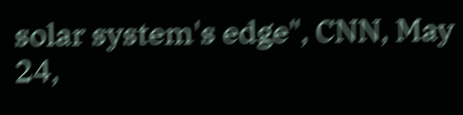solar system's edge", CNN, May 24,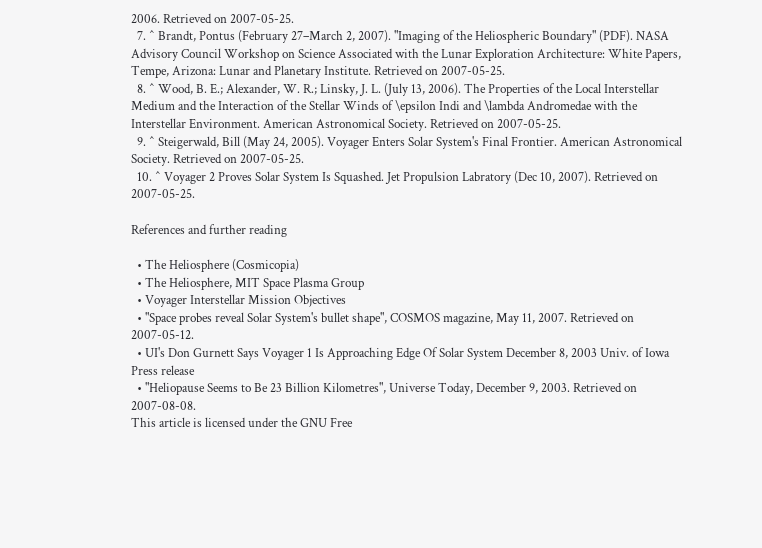2006. Retrieved on 2007-05-25.
  7. ^ Brandt, Pontus (February 27–March 2, 2007). "Imaging of the Heliospheric Boundary" (PDF). NASA Advisory Council Workshop on Science Associated with the Lunar Exploration Architecture: White Papers, Tempe, Arizona: Lunar and Planetary Institute. Retrieved on 2007-05-25.
  8. ^ Wood, B. E.; Alexander, W. R.; Linsky, J. L. (July 13, 2006). The Properties of the Local Interstellar Medium and the Interaction of the Stellar Winds of \epsilon Indi and \lambda Andromedae with the Interstellar Environment. American Astronomical Society. Retrieved on 2007-05-25.
  9. ^ Steigerwald, Bill (May 24, 2005). Voyager Enters Solar System's Final Frontier. American Astronomical Society. Retrieved on 2007-05-25.
  10. ^ Voyager 2 Proves Solar System Is Squashed. Jet Propulsion Labratory (Dec 10, 2007). Retrieved on 2007-05-25.

References and further reading

  • The Heliosphere (Cosmicopia)
  • The Heliosphere, MIT Space Plasma Group
  • Voyager Interstellar Mission Objectives
  • "Space probes reveal Solar System's bullet shape", COSMOS magazine, May 11, 2007. Retrieved on 2007-05-12.
  • UI's Don Gurnett Says Voyager 1 Is Approaching Edge Of Solar System December 8, 2003 Univ. of Iowa Press release
  • "Heliopause Seems to Be 23 Billion Kilometres", Universe Today, December 9, 2003. Retrieved on 2007-08-08.
This article is licensed under the GNU Free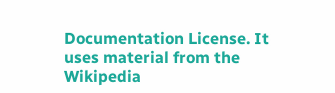Documentation License. It uses material from the Wikipedia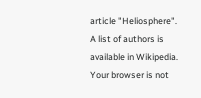article "Heliosphere". A list of authors is available in Wikipedia.
Your browser is not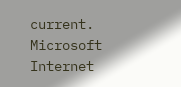current. Microsoft Internet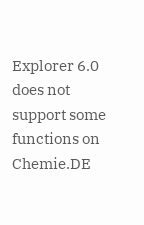Explorer 6.0 does not support some functions on Chemie.DE